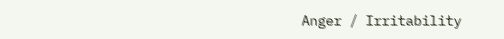Anger / Irritability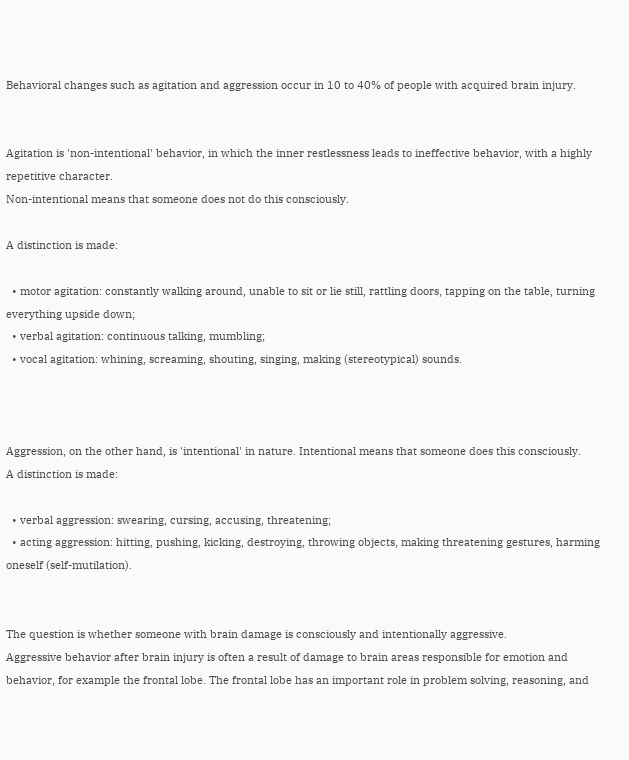Behavioral changes such as agitation and aggression occur in 10 to 40% of people with acquired brain injury.


Agitation is 'non-intentional' behavior, in which the inner restlessness leads to ineffective behavior, with a highly repetitive character.
Non-intentional means that someone does not do this consciously.

A distinction is made:

  • motor agitation: constantly walking around, unable to sit or lie still, rattling doors, tapping on the table, turning everything upside down;
  • verbal agitation: continuous talking, mumbling;
  • vocal agitation: whining, screaming, shouting, singing, making (stereotypical) sounds.



Aggression, on the other hand, is 'intentional' in nature. Intentional means that someone does this consciously.
A distinction is made:

  • verbal aggression: swearing, cursing, accusing, threatening;
  • acting aggression: hitting, pushing, kicking, destroying, throwing objects, making threatening gestures, harming oneself (self-mutilation).


The question is whether someone with brain damage is consciously and intentionally aggressive.
Aggressive behavior after brain injury is often a result of damage to brain areas responsible for emotion and behavior, for example the frontal lobe. The frontal lobe has an important role in problem solving, reasoning, and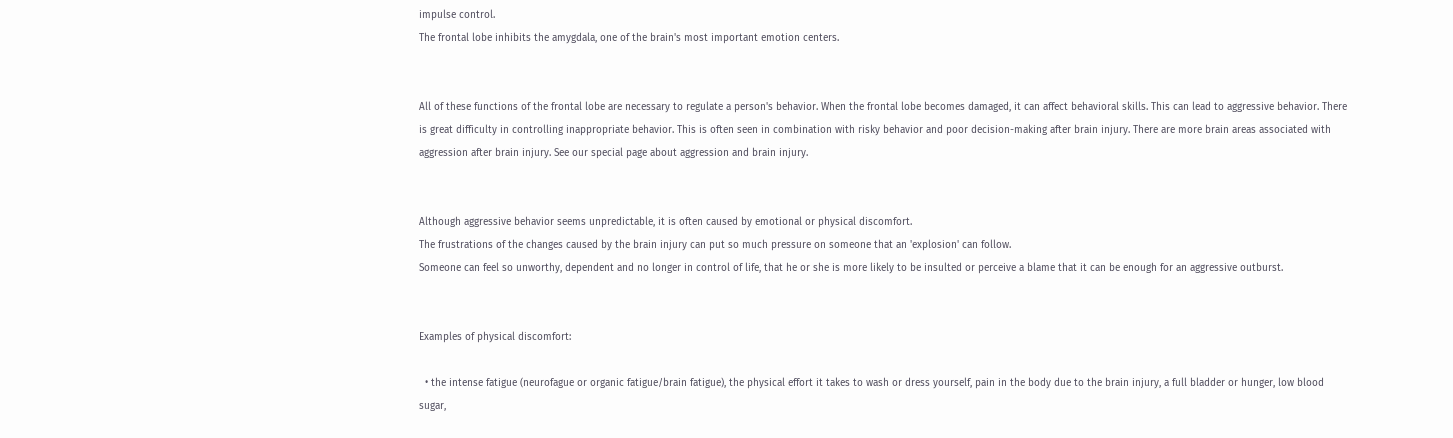impulse control.
The frontal lobe inhibits the amygdala, one of the brain's most important emotion centers.


All of these functions of the frontal lobe are necessary to regulate a person's behavior. When the frontal lobe becomes damaged, it can affect behavioral skills. This can lead to aggressive behavior. There is great difficulty in controlling inappropriate behavior. This is often seen in combination with risky behavior and poor decision-making after brain injury. There are more brain areas associated with aggression after brain injury. See our special page about aggression and brain injury.


Although aggressive behavior seems unpredictable, it is often caused by emotional or physical discomfort.
The frustrations of the changes caused by the brain injury can put so much pressure on someone that an 'explosion' can follow.
Someone can feel so unworthy, dependent and no longer in control of life, that he or she is more likely to be insulted or perceive a blame that it can be enough for an aggressive outburst.


Examples of physical discomfort:

  • the intense fatigue (neurofague or organic fatigue/brain fatigue), the physical effort it takes to wash or dress yourself, pain in the body due to the brain injury, a full bladder or hunger, low blood sugar,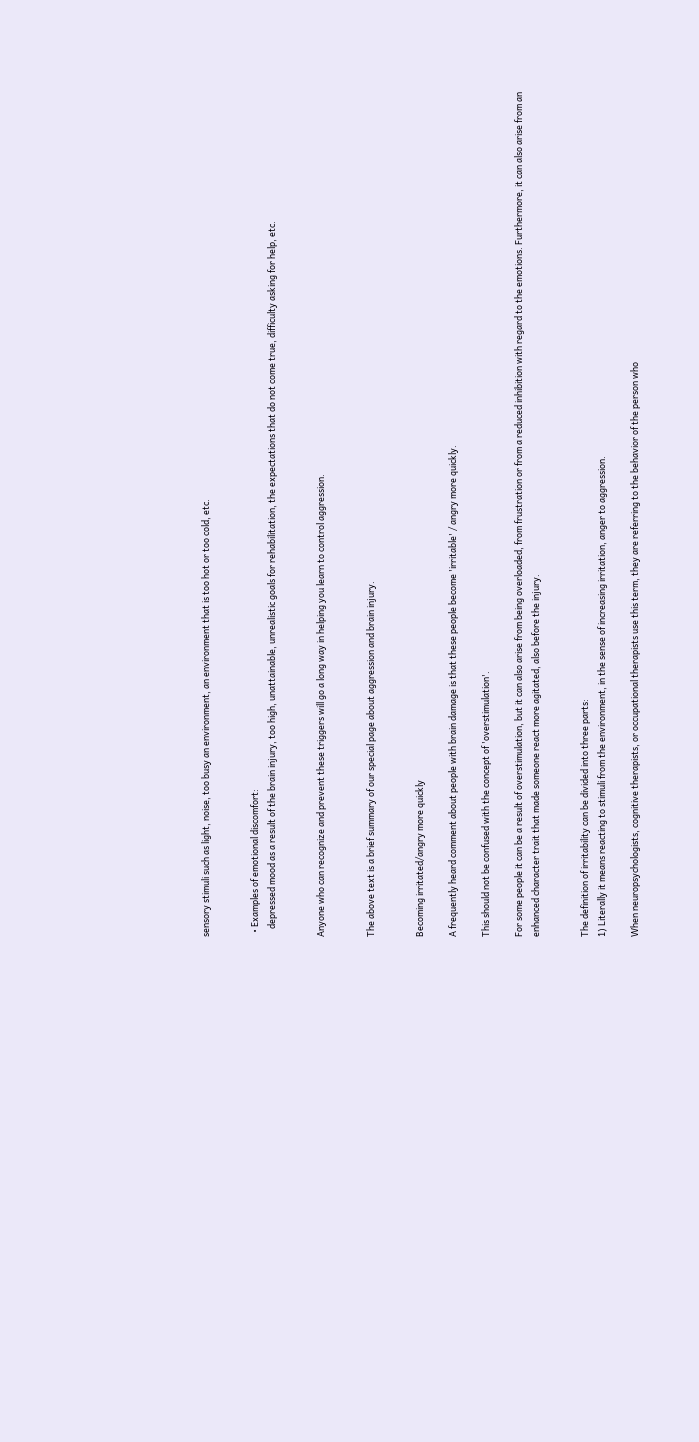sensory stimuli such as light, noise, too busy an environment, an environment that is too hot or too cold, etc.


  • Examples of emotional discomfort:
    depressed mood as a result of the brain injury, too high, unattainable, unrealistic goals for rehabilitation, the expectations that do not come true, difficulty asking for help, etc.


Anyone who can recognize and prevent these triggers will go a long way in helping you learn to control aggression.


The above text is a brief summary of our special page about aggression and brain injury.


Becoming irritated/angry more quickly

A frequently heard comment about people with brain damage is that these people become 'irritable' / angry more quickly.

This should not be confused with the concept of 'overstimulation'.

For some people it can be a result of overstimulation, but it can also arise from being overloaded, from frustration or from a reduced inhibition with regard to the emotions. Furthermore, it can also arise from an enhanced character trait that made someone react more agitated, also before the injury.


The definition of irritability can be divided into three parts:
1) Literally it means reacting to stimuli from the environment, in the sense of increasing irritation, anger to aggression.

When neuropsychologists, cognitive therapists, or occupational therapists use this term, they are referring to the behavior of the person who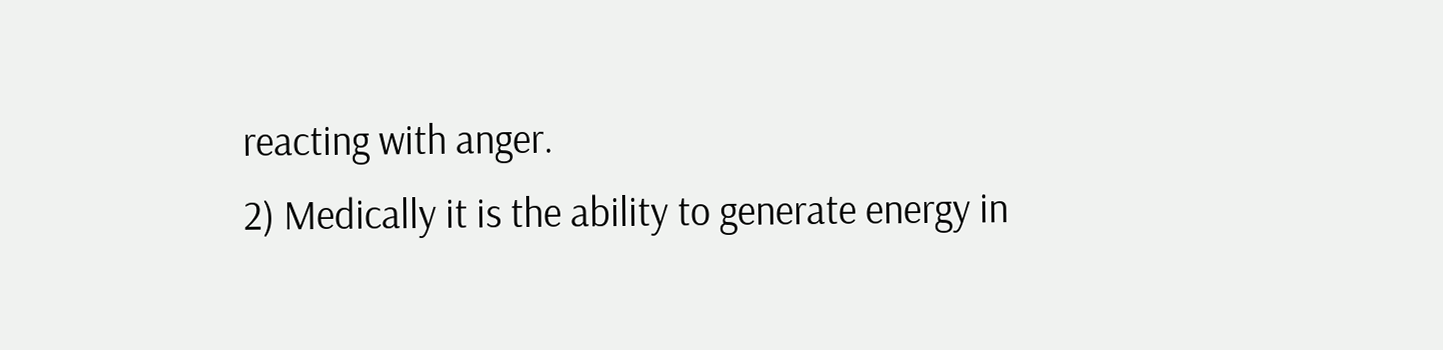reacting with anger.
2) Medically it is the ability to generate energy in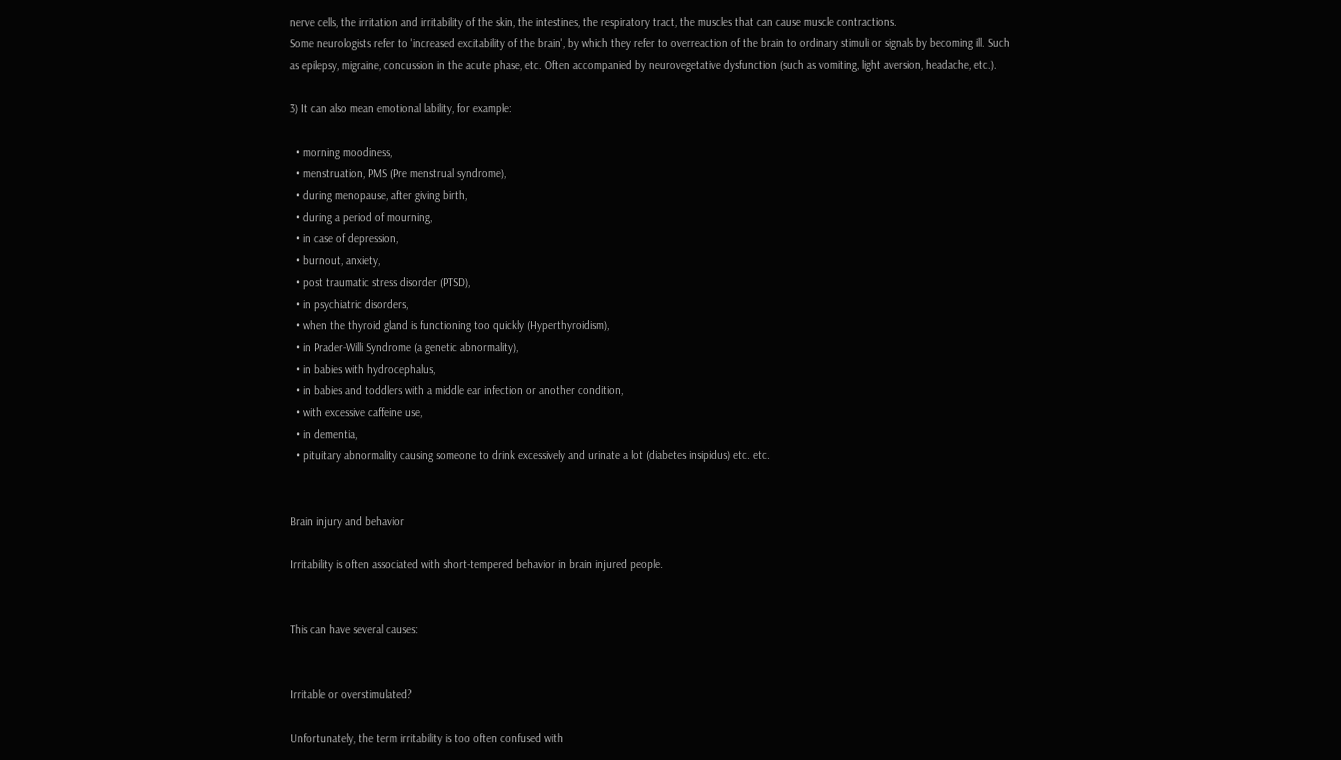nerve cells, the irritation and irritability of the skin, the intestines, the respiratory tract, the muscles that can cause muscle contractions.
Some neurologists refer to 'increased excitability of the brain', by which they refer to overreaction of the brain to ordinary stimuli or signals by becoming ill. Such as epilepsy, migraine, concussion in the acute phase, etc. Often accompanied by neurovegetative dysfunction (such as vomiting, light aversion, headache, etc.).

3) It can also mean emotional lability, for example:

  • morning moodiness,
  • menstruation, PMS (Pre menstrual syndrome),
  • during menopause, after giving birth,
  • during a period of mourning,
  • in case of depression,
  • burnout, anxiety,
  • post traumatic stress disorder (PTSD),
  • in psychiatric disorders,
  • when the thyroid gland is functioning too quickly (Hyperthyroidism),
  • in Prader-Willi Syndrome (a genetic abnormality),
  • in babies with hydrocephalus,
  • in babies and toddlers with a middle ear infection or another condition,
  • with excessive caffeine use,
  • in dementia,
  • pituitary abnormality causing someone to drink excessively and urinate a lot (diabetes insipidus) etc. etc.


Brain injury and behavior

Irritability is often associated with short-tempered behavior in brain injured people.


This can have several causes:


Irritable or overstimulated?

Unfortunately, the term irritability is too often confused with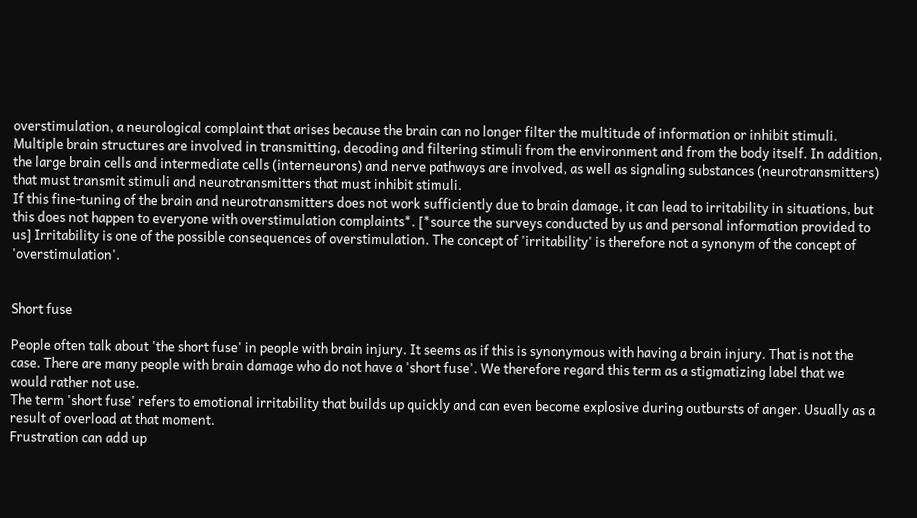overstimulation, a neurological complaint that arises because the brain can no longer filter the multitude of information or inhibit stimuli.
Multiple brain structures are involved in transmitting, decoding and filtering stimuli from the environment and from the body itself. In addition, the large brain cells and intermediate cells (interneurons) and nerve pathways are involved, as well as signaling substances (neurotransmitters) that must transmit stimuli and neurotransmitters that must inhibit stimuli.
If this fine-tuning of the brain and neurotransmitters does not work sufficiently due to brain damage, it can lead to irritability in situations, but this does not happen to everyone with overstimulation complaints*. [*source the surveys conducted by us and personal information provided to us] Irritability is one of the possible consequences of overstimulation. The concept of 'irritability' is therefore not a synonym of the concept of 'overstimulation'.


Short fuse

People often talk about 'the short fuse' in people with brain injury. It seems as if this is synonymous with having a brain injury. That is not the case. There are many people with brain damage who do not have a 'short fuse'. We therefore regard this term as a stigmatizing label that we would rather not use.
The term 'short fuse' refers to emotional irritability that builds up quickly and can even become explosive during outbursts of anger. Usually as a result of overload at that moment.
Frustration can add up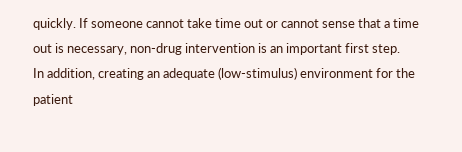quickly. If someone cannot take time out or cannot sense that a time out is necessary, non-drug intervention is an important first step.
In addition, creating an adequate (low-stimulus) environment for the patient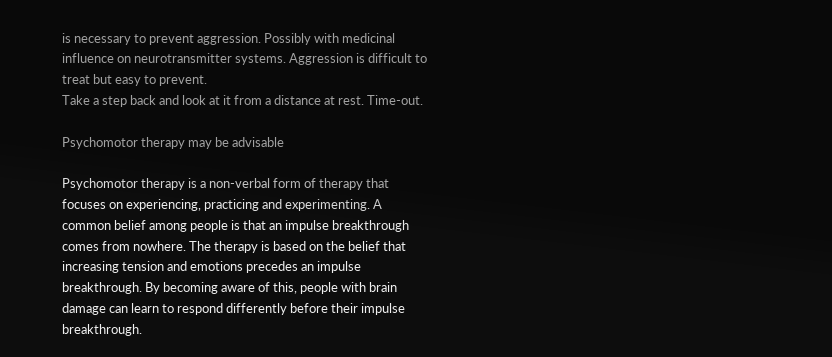is necessary to prevent aggression. Possibly with medicinal influence on neurotransmitter systems. Aggression is difficult to treat but easy to prevent.
Take a step back and look at it from a distance at rest. Time-out.

Psychomotor therapy may be advisable

Psychomotor therapy is a non-verbal form of therapy that focuses on experiencing, practicing and experimenting. A common belief among people is that an impulse breakthrough comes from nowhere. The therapy is based on the belief that increasing tension and emotions precedes an impulse breakthrough. By becoming aware of this, people with brain damage can learn to respond differently before their impulse breakthrough.